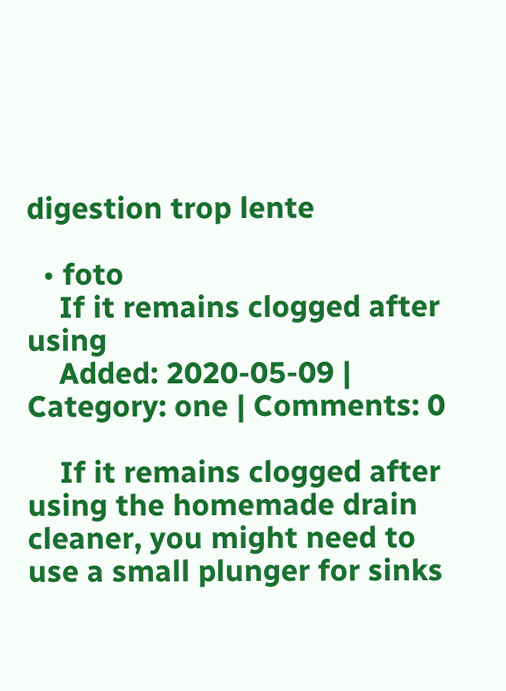digestion trop lente

  • foto
    If it remains clogged after using
    Added: 2020-05-09 | Category: one | Comments: 0

    If it remains clogged after using the homemade drain cleaner, you might need to use a small plunger for sinks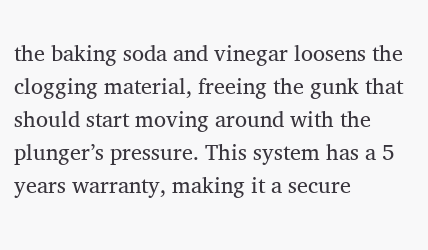the baking soda and vinegar loosens the clogging material, freeing the gunk that should start moving around with the plunger’s pressure. This system has a 5 years warranty, making it a secure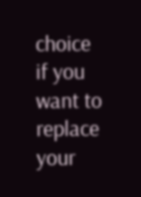choice if you want to replace your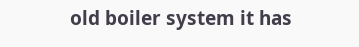old boiler system it has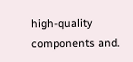high-quality components and.